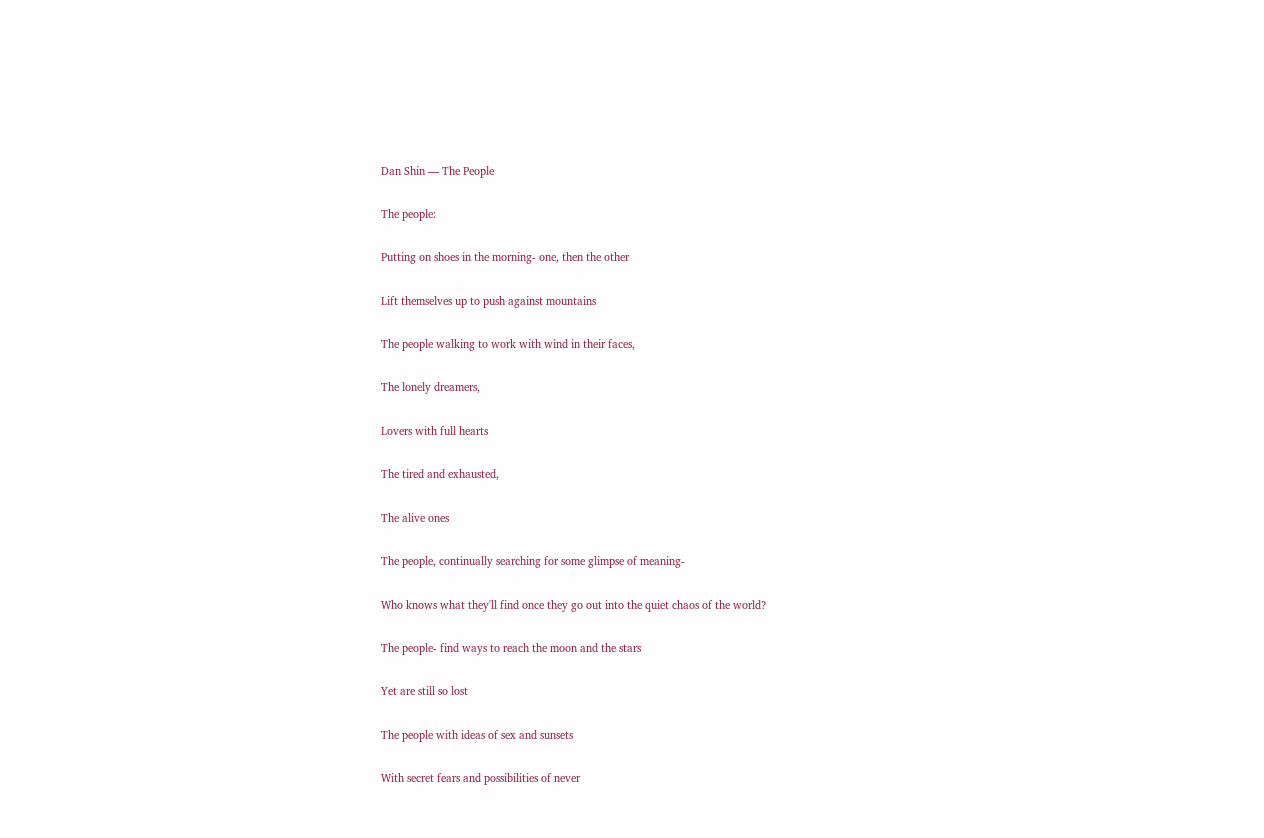Dan Shin — The People

The people:

Putting on shoes in the morning- one, then the other

Lift themselves up to push against mountains

The people walking to work with wind in their faces,

The lonely dreamers,

Lovers with full hearts

The tired and exhausted,

The alive ones

The people, continually searching for some glimpse of meaning-

Who knows what they'll find once they go out into the quiet chaos of the world?

The people- find ways to reach the moon and the stars

Yet are still so lost

The people with ideas of sex and sunsets

With secret fears and possibilities of never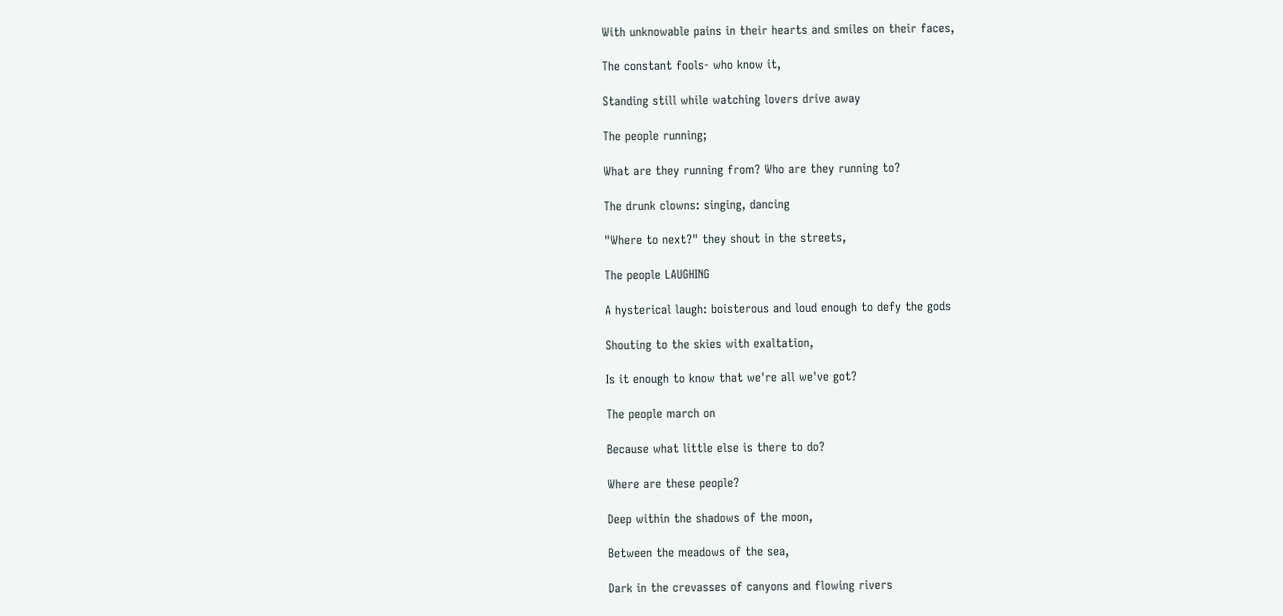With unknowable pains in their hearts and smiles on their faces,

The constant fools- who know it,

Standing still while watching lovers drive away

The people running;

What are they running from? Who are they running to?

The drunk clowns: singing, dancing

"Where to next?" they shout in the streets,

The people LAUGHING

A hysterical laugh: boisterous and loud enough to defy the gods

Shouting to the skies with exaltation,

Is it enough to know that we're all we've got?

The people march on

Because what little else is there to do?

Where are these people?

Deep within the shadows of the moon,

Between the meadows of the sea,

Dark in the crevasses of canyons and flowing rivers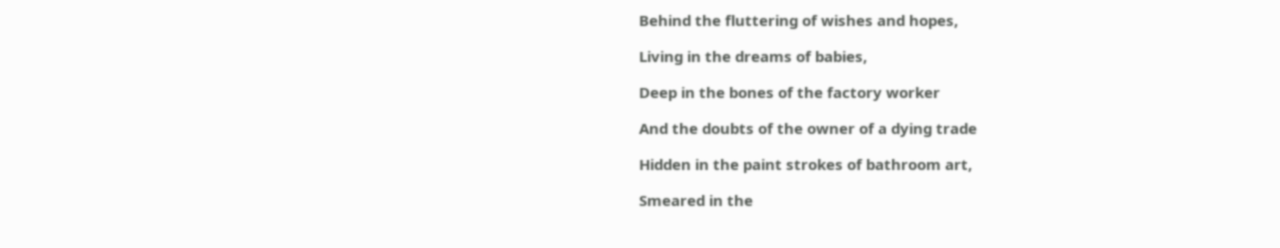Behind the fluttering of wishes and hopes,

Living in the dreams of babies,

Deep in the bones of the factory worker

And the doubts of the owner of a dying trade

Hidden in the paint strokes of bathroom art,

Smeared in the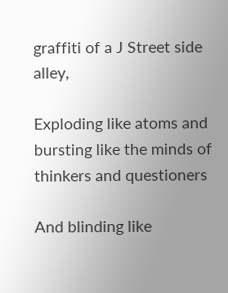graffiti of a J Street side alley,

Exploding like atoms and bursting like the minds of thinkers and questioners

And blinding like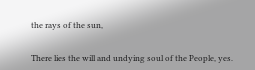the rays of the sun,


There lies the will and undying soul of the People, yes.